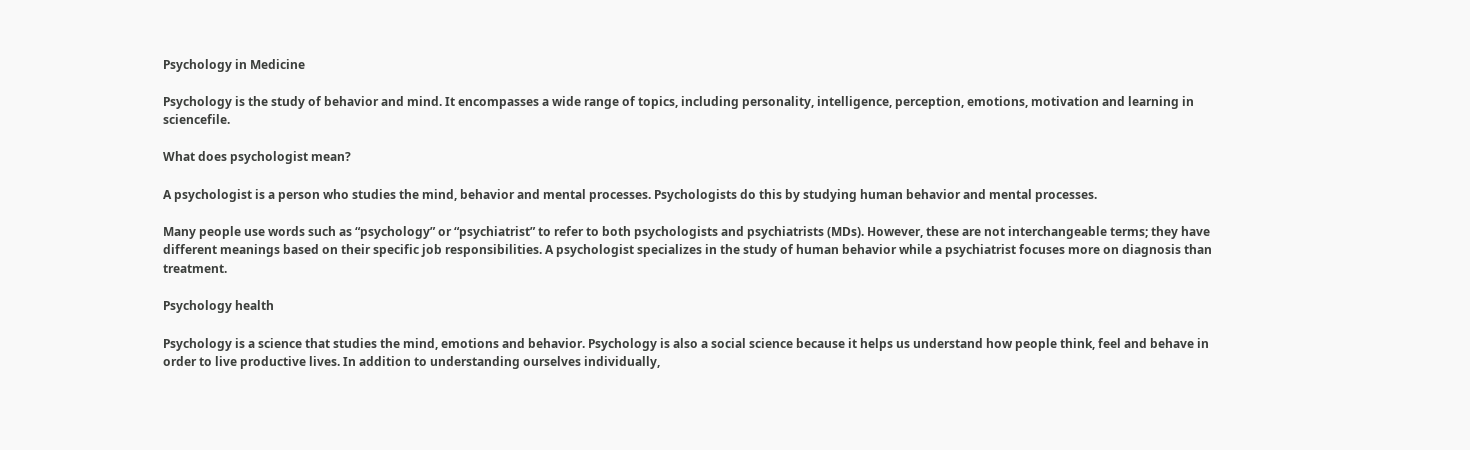Psychology in Medicine

Psychology is the study of behavior and mind. It encompasses a wide range of topics, including personality, intelligence, perception, emotions, motivation and learning in sciencefile.

What does psychologist mean?

A psychologist is a person who studies the mind, behavior and mental processes. Psychologists do this by studying human behavior and mental processes.

Many people use words such as “psychology” or “psychiatrist” to refer to both psychologists and psychiatrists (MDs). However, these are not interchangeable terms; they have different meanings based on their specific job responsibilities. A psychologist specializes in the study of human behavior while a psychiatrist focuses more on diagnosis than treatment.

Psychology health

Psychology is a science that studies the mind, emotions and behavior. Psychology is also a social science because it helps us understand how people think, feel and behave in order to live productive lives. In addition to understanding ourselves individually,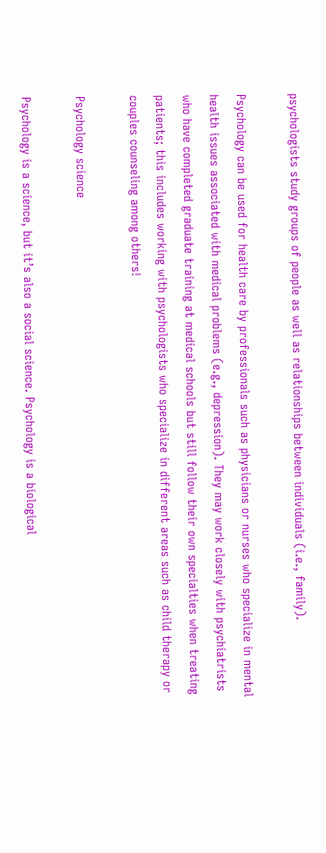psychologists study groups of people as well as relationships between individuals (i.e., family).

Psychology can be used for health care by professionals such as physicians or nurses who specialize in mental health issues associated with medical problems (e.g., depression). They may work closely with psychiatrists who have completed graduate training at medical schools but still follow their own specialties when treating patients; this includes working with psychologists who specialize in different areas such as child therapy or couples counseling among others!

Psychology science

Psychology is a science, but it’s also a social science. Psychology is a biological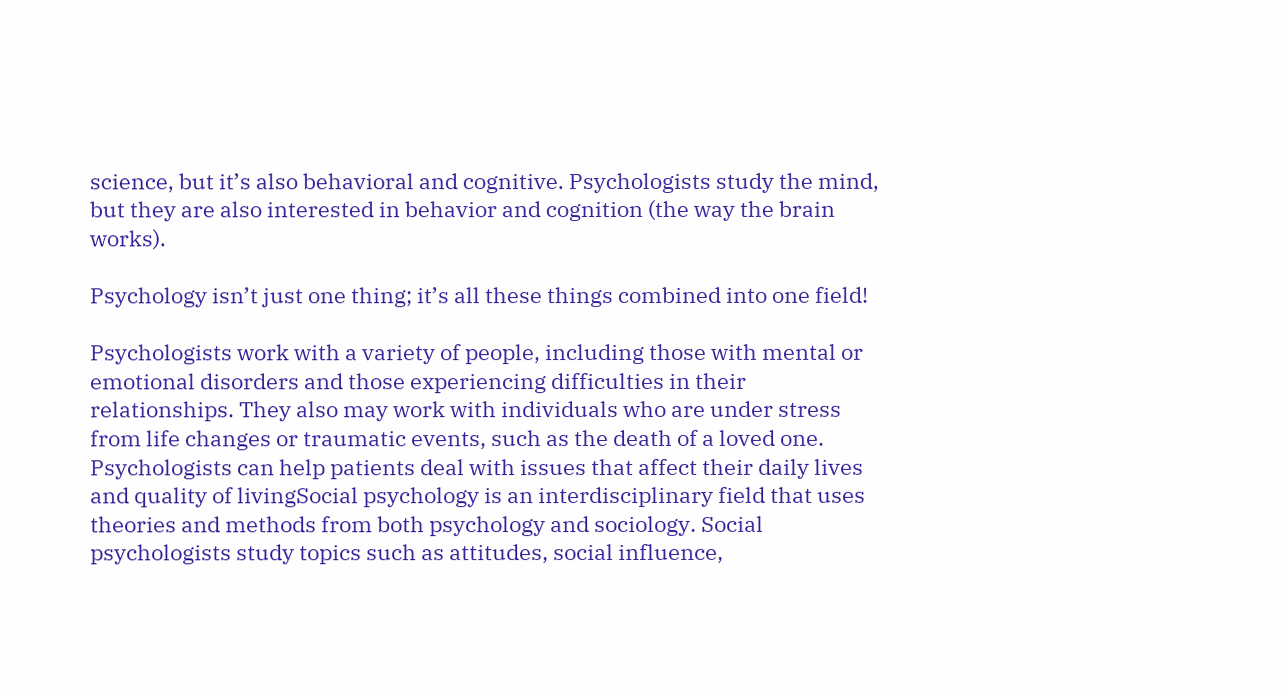science, but it’s also behavioral and cognitive. Psychologists study the mind, but they are also interested in behavior and cognition (the way the brain works).

Psychology isn’t just one thing; it’s all these things combined into one field!

Psychologists work with a variety of people, including those with mental or emotional disorders and those experiencing difficulties in their relationships. They also may work with individuals who are under stress from life changes or traumatic events, such as the death of a loved one. Psychologists can help patients deal with issues that affect their daily lives and quality of livingSocial psychology is an interdisciplinary field that uses theories and methods from both psychology and sociology. Social psychologists study topics such as attitudes, social influence,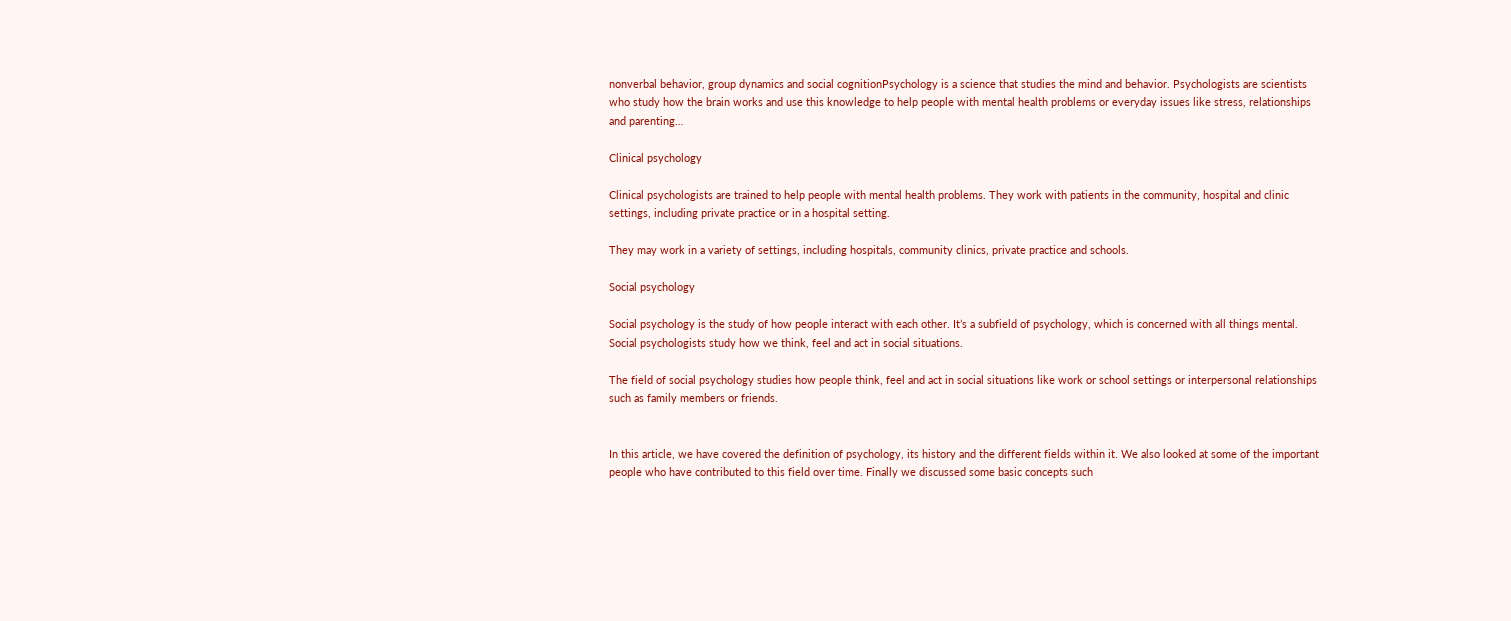nonverbal behavior, group dynamics and social cognitionPsychology is a science that studies the mind and behavior. Psychologists are scientists who study how the brain works and use this knowledge to help people with mental health problems or everyday issues like stress, relationships and parenting…

Clinical psychology

Clinical psychologists are trained to help people with mental health problems. They work with patients in the community, hospital and clinic settings, including private practice or in a hospital setting.

They may work in a variety of settings, including hospitals, community clinics, private practice and schools.

Social psychology

Social psychology is the study of how people interact with each other. It’s a subfield of psychology, which is concerned with all things mental. Social psychologists study how we think, feel and act in social situations.

The field of social psychology studies how people think, feel and act in social situations like work or school settings or interpersonal relationships such as family members or friends.


In this article, we have covered the definition of psychology, its history and the different fields within it. We also looked at some of the important people who have contributed to this field over time. Finally we discussed some basic concepts such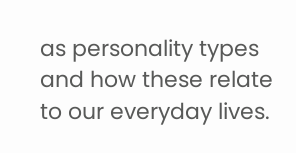as personality types and how these relate to our everyday lives.